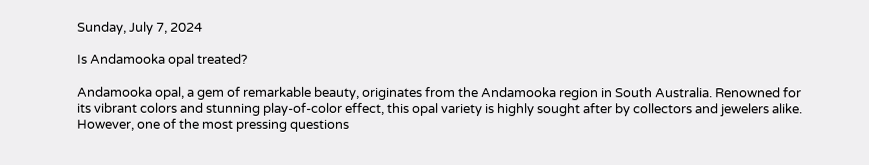Sunday, July 7, 2024

Is Andamooka opal treated?

Andamooka opal, a gem of remarkable beauty, originates from the Andamooka region in South Australia. Renowned for its vibrant colors and stunning play-of-color effect, this opal variety is highly sought after by collectors and jewelers alike. However, one of the most pressing questions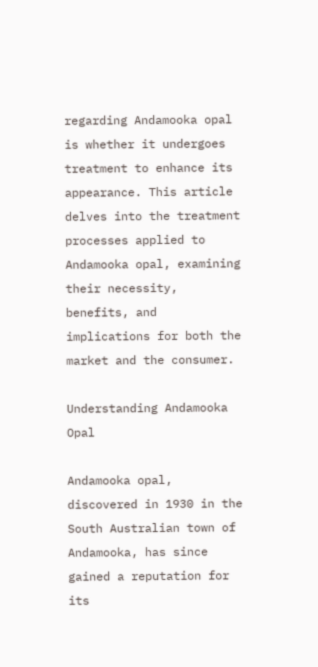regarding Andamooka opal is whether it undergoes treatment to enhance its appearance. This article delves into the treatment processes applied to Andamooka opal, examining their necessity, benefits, and implications for both the market and the consumer.

Understanding Andamooka Opal

Andamooka opal, discovered in 1930 in the South Australian town of Andamooka, has since gained a reputation for its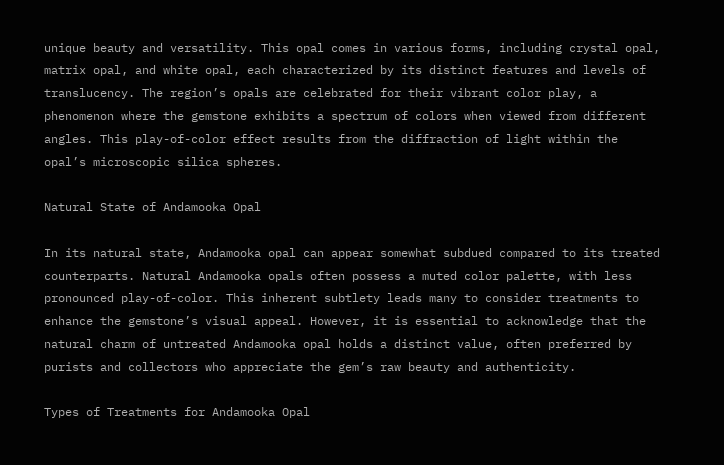unique beauty and versatility. This opal comes in various forms, including crystal opal, matrix opal, and white opal, each characterized by its distinct features and levels of translucency. The region’s opals are celebrated for their vibrant color play, a phenomenon where the gemstone exhibits a spectrum of colors when viewed from different angles. This play-of-color effect results from the diffraction of light within the opal’s microscopic silica spheres.

Natural State of Andamooka Opal

In its natural state, Andamooka opal can appear somewhat subdued compared to its treated counterparts. Natural Andamooka opals often possess a muted color palette, with less pronounced play-of-color. This inherent subtlety leads many to consider treatments to enhance the gemstone’s visual appeal. However, it is essential to acknowledge that the natural charm of untreated Andamooka opal holds a distinct value, often preferred by purists and collectors who appreciate the gem’s raw beauty and authenticity.

Types of Treatments for Andamooka Opal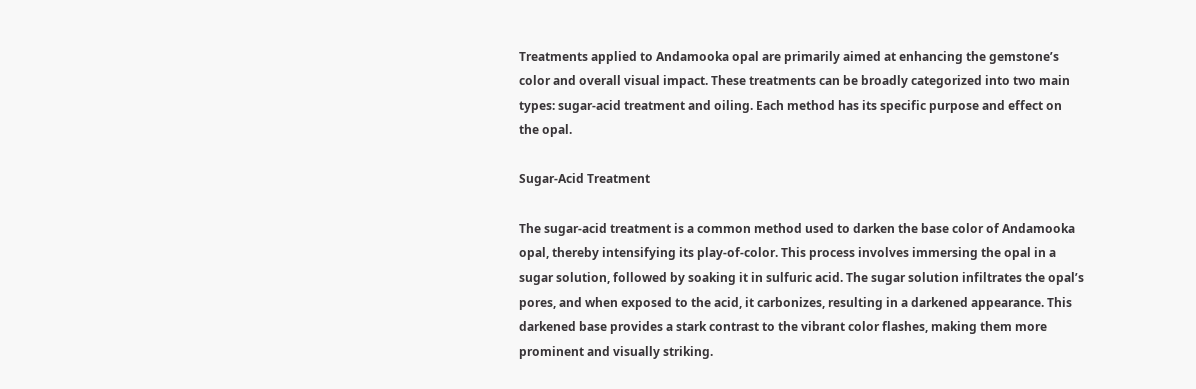Treatments applied to Andamooka opal are primarily aimed at enhancing the gemstone’s color and overall visual impact. These treatments can be broadly categorized into two main types: sugar-acid treatment and oiling. Each method has its specific purpose and effect on the opal.

Sugar-Acid Treatment

The sugar-acid treatment is a common method used to darken the base color of Andamooka opal, thereby intensifying its play-of-color. This process involves immersing the opal in a sugar solution, followed by soaking it in sulfuric acid. The sugar solution infiltrates the opal’s pores, and when exposed to the acid, it carbonizes, resulting in a darkened appearance. This darkened base provides a stark contrast to the vibrant color flashes, making them more prominent and visually striking.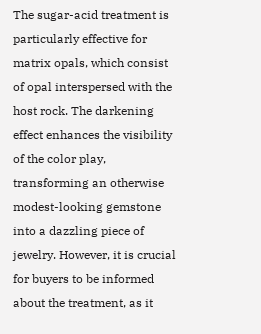The sugar-acid treatment is particularly effective for matrix opals, which consist of opal interspersed with the host rock. The darkening effect enhances the visibility of the color play, transforming an otherwise modest-looking gemstone into a dazzling piece of jewelry. However, it is crucial for buyers to be informed about the treatment, as it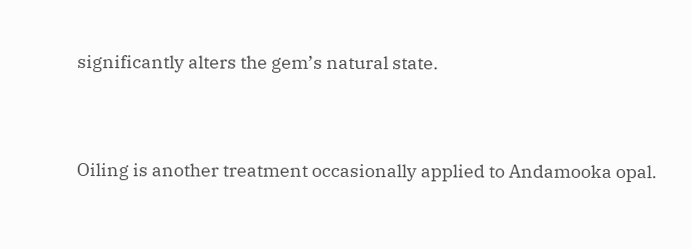significantly alters the gem’s natural state.


Oiling is another treatment occasionally applied to Andamooka opal.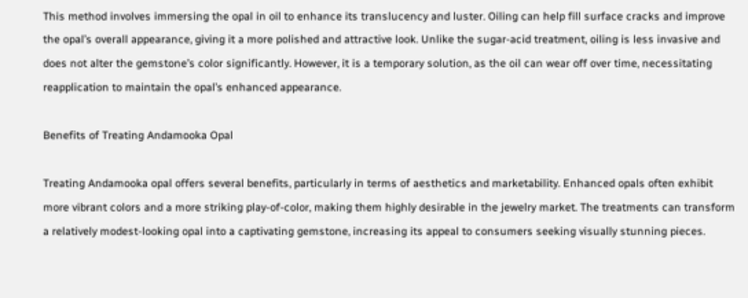This method involves immersing the opal in oil to enhance its translucency and luster. Oiling can help fill surface cracks and improve the opal’s overall appearance, giving it a more polished and attractive look. Unlike the sugar-acid treatment, oiling is less invasive and does not alter the gemstone’s color significantly. However, it is a temporary solution, as the oil can wear off over time, necessitating reapplication to maintain the opal’s enhanced appearance.

Benefits of Treating Andamooka Opal

Treating Andamooka opal offers several benefits, particularly in terms of aesthetics and marketability. Enhanced opals often exhibit more vibrant colors and a more striking play-of-color, making them highly desirable in the jewelry market. The treatments can transform a relatively modest-looking opal into a captivating gemstone, increasing its appeal to consumers seeking visually stunning pieces.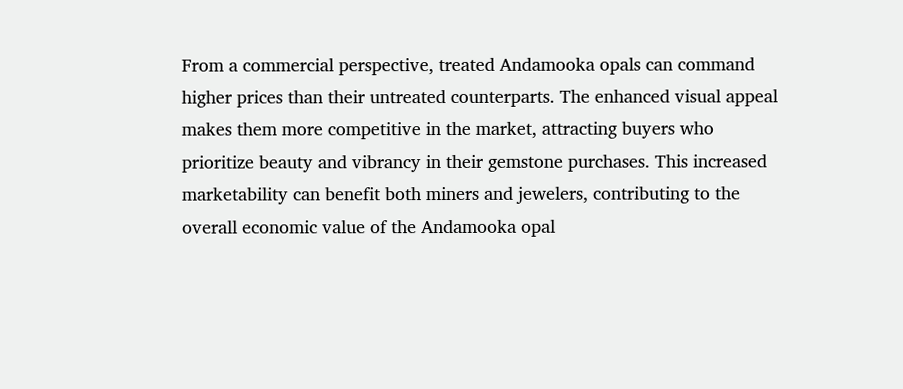From a commercial perspective, treated Andamooka opals can command higher prices than their untreated counterparts. The enhanced visual appeal makes them more competitive in the market, attracting buyers who prioritize beauty and vibrancy in their gemstone purchases. This increased marketability can benefit both miners and jewelers, contributing to the overall economic value of the Andamooka opal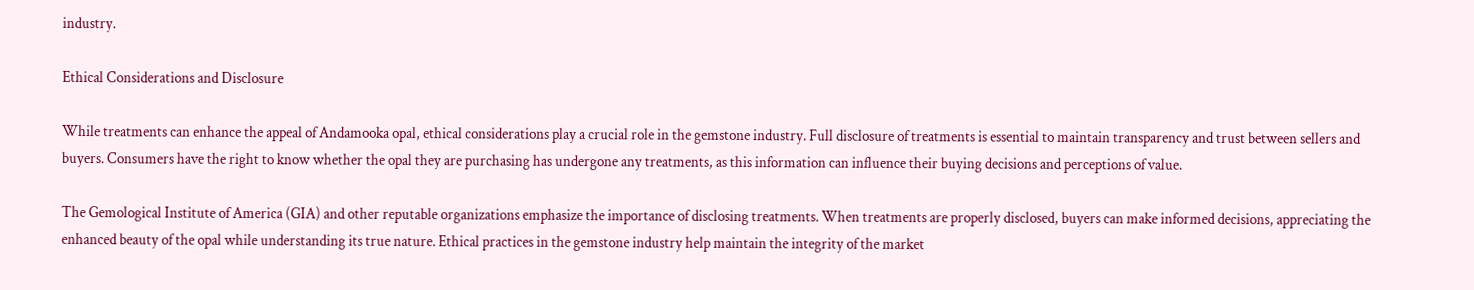industry.

Ethical Considerations and Disclosure

While treatments can enhance the appeal of Andamooka opal, ethical considerations play a crucial role in the gemstone industry. Full disclosure of treatments is essential to maintain transparency and trust between sellers and buyers. Consumers have the right to know whether the opal they are purchasing has undergone any treatments, as this information can influence their buying decisions and perceptions of value.

The Gemological Institute of America (GIA) and other reputable organizations emphasize the importance of disclosing treatments. When treatments are properly disclosed, buyers can make informed decisions, appreciating the enhanced beauty of the opal while understanding its true nature. Ethical practices in the gemstone industry help maintain the integrity of the market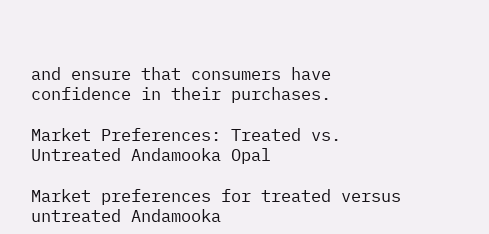and ensure that consumers have confidence in their purchases.

Market Preferences: Treated vs. Untreated Andamooka Opal

Market preferences for treated versus untreated Andamooka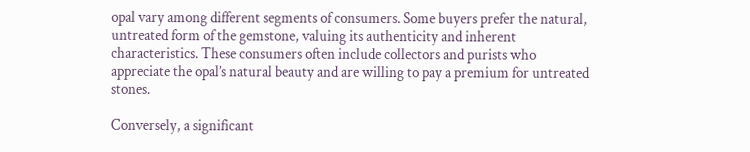opal vary among different segments of consumers. Some buyers prefer the natural, untreated form of the gemstone, valuing its authenticity and inherent characteristics. These consumers often include collectors and purists who appreciate the opal’s natural beauty and are willing to pay a premium for untreated stones.

Conversely, a significant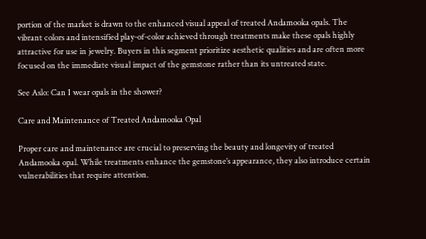portion of the market is drawn to the enhanced visual appeal of treated Andamooka opals. The vibrant colors and intensified play-of-color achieved through treatments make these opals highly attractive for use in jewelry. Buyers in this segment prioritize aesthetic qualities and are often more focused on the immediate visual impact of the gemstone rather than its untreated state.

See Aslo: Can I wear opals in the shower?

Care and Maintenance of Treated Andamooka Opal

Proper care and maintenance are crucial to preserving the beauty and longevity of treated Andamooka opal. While treatments enhance the gemstone’s appearance, they also introduce certain vulnerabilities that require attention.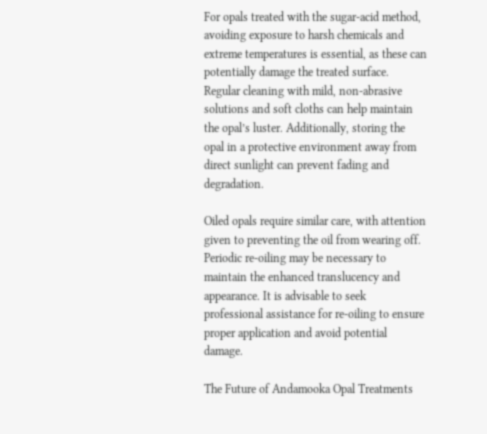For opals treated with the sugar-acid method, avoiding exposure to harsh chemicals and extreme temperatures is essential, as these can potentially damage the treated surface. Regular cleaning with mild, non-abrasive solutions and soft cloths can help maintain the opal’s luster. Additionally, storing the opal in a protective environment away from direct sunlight can prevent fading and degradation.

Oiled opals require similar care, with attention given to preventing the oil from wearing off. Periodic re-oiling may be necessary to maintain the enhanced translucency and appearance. It is advisable to seek professional assistance for re-oiling to ensure proper application and avoid potential damage.

The Future of Andamooka Opal Treatments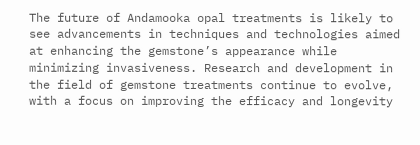The future of Andamooka opal treatments is likely to see advancements in techniques and technologies aimed at enhancing the gemstone’s appearance while minimizing invasiveness. Research and development in the field of gemstone treatments continue to evolve, with a focus on improving the efficacy and longevity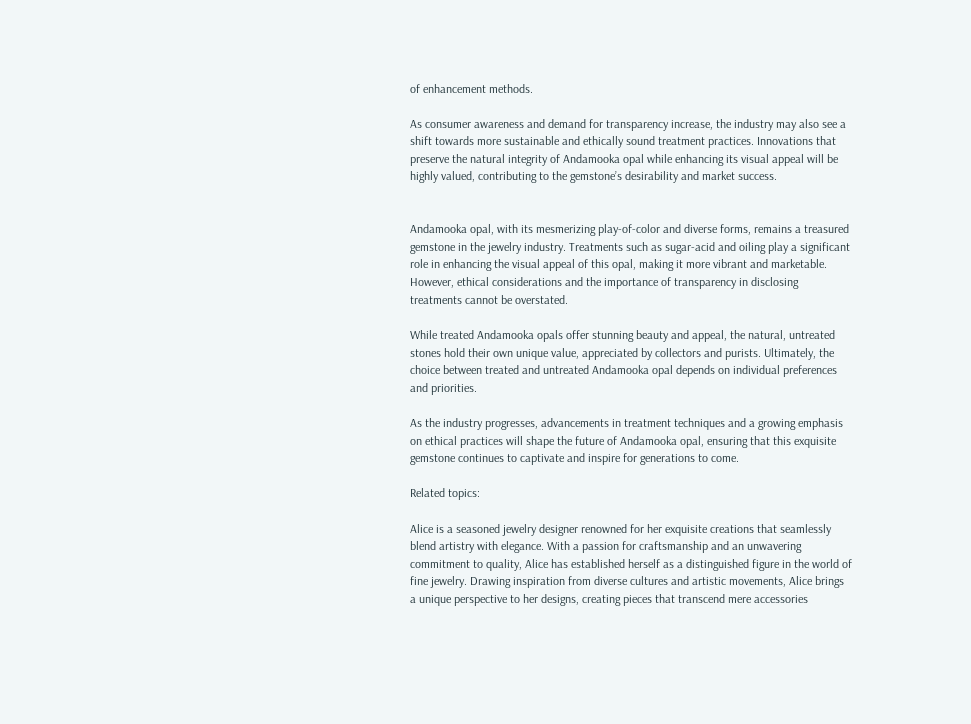of enhancement methods.

As consumer awareness and demand for transparency increase, the industry may also see a shift towards more sustainable and ethically sound treatment practices. Innovations that preserve the natural integrity of Andamooka opal while enhancing its visual appeal will be highly valued, contributing to the gemstone’s desirability and market success.


Andamooka opal, with its mesmerizing play-of-color and diverse forms, remains a treasured gemstone in the jewelry industry. Treatments such as sugar-acid and oiling play a significant role in enhancing the visual appeal of this opal, making it more vibrant and marketable. However, ethical considerations and the importance of transparency in disclosing treatments cannot be overstated.

While treated Andamooka opals offer stunning beauty and appeal, the natural, untreated stones hold their own unique value, appreciated by collectors and purists. Ultimately, the choice between treated and untreated Andamooka opal depends on individual preferences and priorities.

As the industry progresses, advancements in treatment techniques and a growing emphasis on ethical practices will shape the future of Andamooka opal, ensuring that this exquisite gemstone continues to captivate and inspire for generations to come.

Related topics:

Alice is a seasoned jewelry designer renowned for her exquisite creations that seamlessly blend artistry with elegance. With a passion for craftsmanship and an unwavering commitment to quality, Alice has established herself as a distinguished figure in the world of fine jewelry. Drawing inspiration from diverse cultures and artistic movements, Alice brings a unique perspective to her designs, creating pieces that transcend mere accessories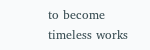to become timeless works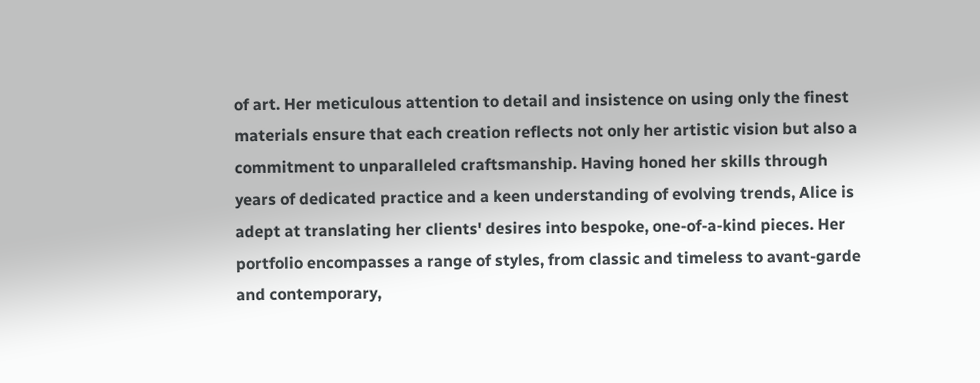of art. Her meticulous attention to detail and insistence on using only the finest materials ensure that each creation reflects not only her artistic vision but also a commitment to unparalleled craftsmanship. Having honed her skills through years of dedicated practice and a keen understanding of evolving trends, Alice is adept at translating her clients' desires into bespoke, one-of-a-kind pieces. Her portfolio encompasses a range of styles, from classic and timeless to avant-garde and contemporary,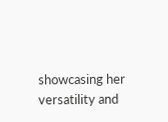showcasing her versatility and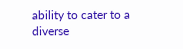ability to cater to a diverse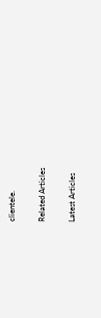clientele.

Related Articles

Latest Articles